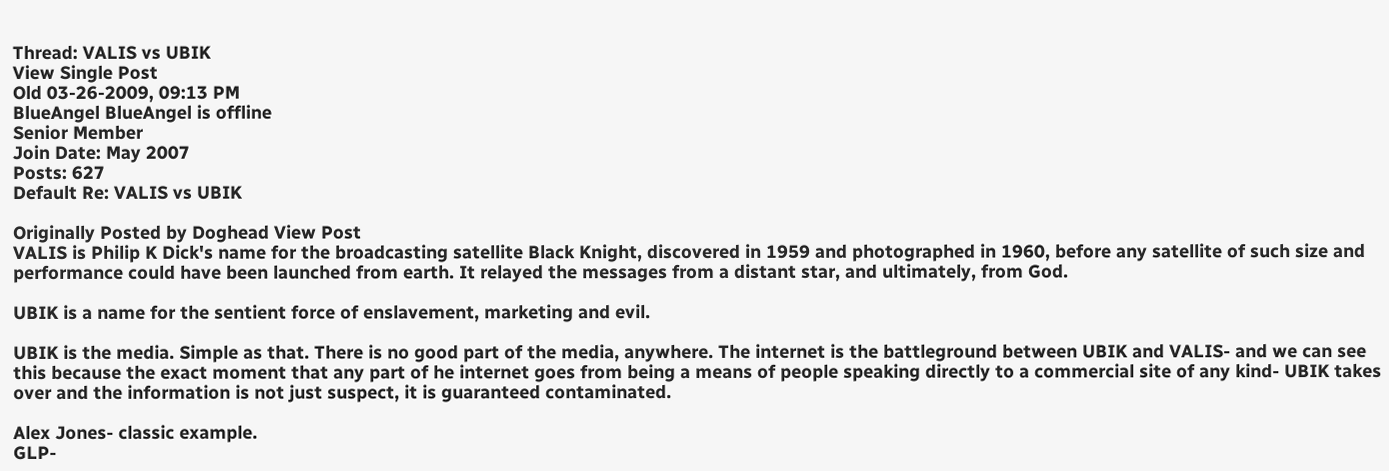Thread: VALIS vs UBIK
View Single Post
Old 03-26-2009, 09:13 PM
BlueAngel BlueAngel is offline
Senior Member
Join Date: May 2007
Posts: 627
Default Re: VALIS vs UBIK

Originally Posted by Doghead View Post
VALIS is Philip K Dick's name for the broadcasting satellite Black Knight, discovered in 1959 and photographed in 1960, before any satellite of such size and performance could have been launched from earth. It relayed the messages from a distant star, and ultimately, from God.

UBIK is a name for the sentient force of enslavement, marketing and evil.

UBIK is the media. Simple as that. There is no good part of the media, anywhere. The internet is the battleground between UBIK and VALIS- and we can see this because the exact moment that any part of he internet goes from being a means of people speaking directly to a commercial site of any kind- UBIK takes over and the information is not just suspect, it is guaranteed contaminated.

Alex Jones- classic example.
GLP-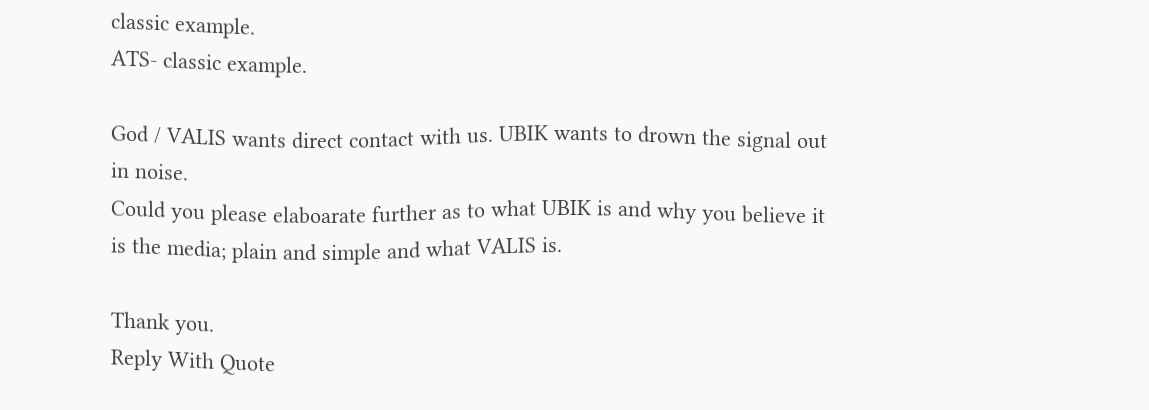classic example.
ATS- classic example.

God / VALIS wants direct contact with us. UBIK wants to drown the signal out in noise.
Could you please elaboarate further as to what UBIK is and why you believe it is the media; plain and simple and what VALIS is.

Thank you.
Reply With Quote